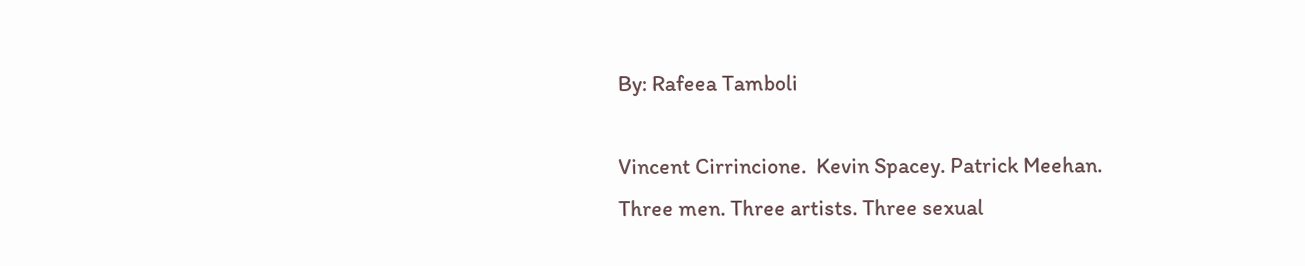By: Rafeea Tamboli

Vincent Cirrincione.  Kevin Spacey. Patrick Meehan.  Three men. Three artists. Three sexual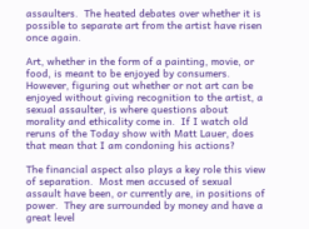assaulters.  The heated debates over whether it is possible to separate art from the artist have risen once again.

Art, whether in the form of a painting, movie, or food, is meant to be enjoyed by consumers.  However, figuring out whether or not art can be enjoyed without giving recognition to the artist, a sexual assaulter, is where questions about morality and ethicality come in.  If I watch old reruns of the Today show with Matt Lauer, does that mean that I am condoning his actions?

The financial aspect also plays a key role this view of separation.  Most men accused of sexual assault have been, or currently are, in positions of power.  They are surrounded by money and have a great level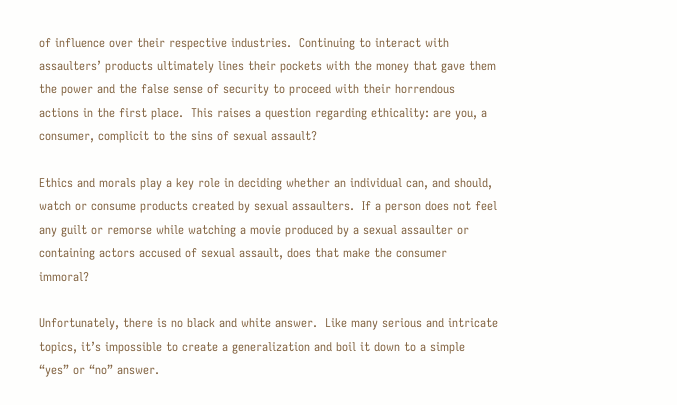of influence over their respective industries.  Continuing to interact with assaulters’ products ultimately lines their pockets with the money that gave them the power and the false sense of security to proceed with their horrendous actions in the first place.  This raises a question regarding ethicality: are you, a consumer, complicit to the sins of sexual assault?

Ethics and morals play a key role in deciding whether an individual can, and should, watch or consume products created by sexual assaulters.  If a person does not feel any guilt or remorse while watching a movie produced by a sexual assaulter or containing actors accused of sexual assault, does that make the consumer immoral?

Unfortunately, there is no black and white answer.  Like many serious and intricate topics, it’s impossible to create a generalization and boil it down to a simple “yes” or “no” answer.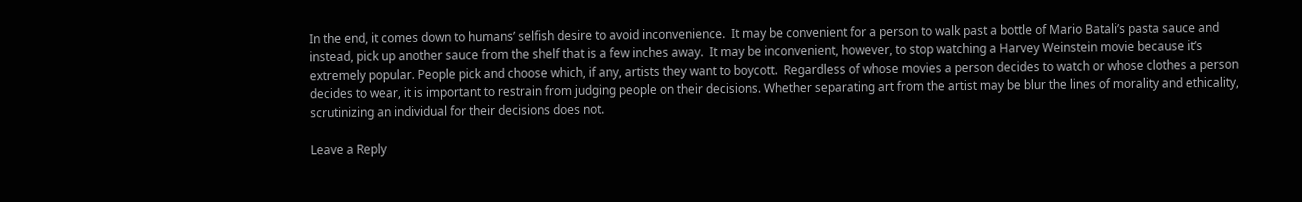In the end, it comes down to humans’ selfish desire to avoid inconvenience.  It may be convenient for a person to walk past a bottle of Mario Batali’s pasta sauce and instead, pick up another sauce from the shelf that is a few inches away.  It may be inconvenient, however, to stop watching a Harvey Weinstein movie because it’s extremely popular. People pick and choose which, if any, artists they want to boycott.  Regardless of whose movies a person decides to watch or whose clothes a person decides to wear, it is important to restrain from judging people on their decisions. Whether separating art from the artist may be blur the lines of morality and ethicality, scrutinizing an individual for their decisions does not.

Leave a Reply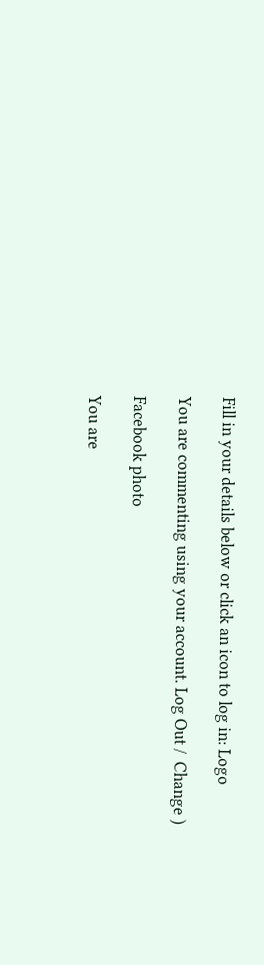Fill in your details below or click an icon to log in: Logo

You are commenting using your account. Log Out /  Change )

Facebook photo

You are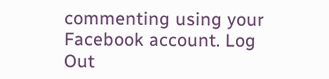commenting using your Facebook account. Log Out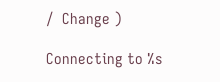/  Change )

Connecting to %s